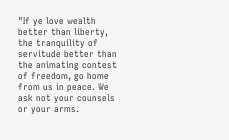"If ye love wealth better than liberty, the tranquility of servitude better than the animating contest of freedom, go home from us in peace. We ask not your counsels or your arms.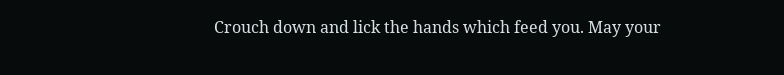Crouch down and lick the hands which feed you. May your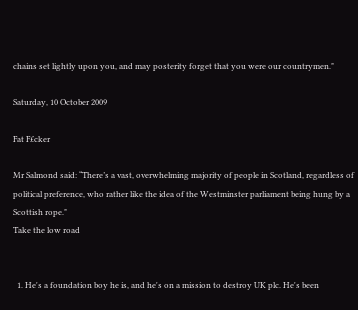chains set lightly upon you, and may posterity forget that you were our countrymen."

Saturday, 10 October 2009

Fat F£cker

Mr Salmond said: “There’s a vast, overwhelming majority of people in Scotland, regardless of political preference, who rather like the idea of the Westminster parliament being hung by a Scottish rope."
Take the low road


  1. He's a foundation boy he is, and he's on a mission to destroy UK plc. He's been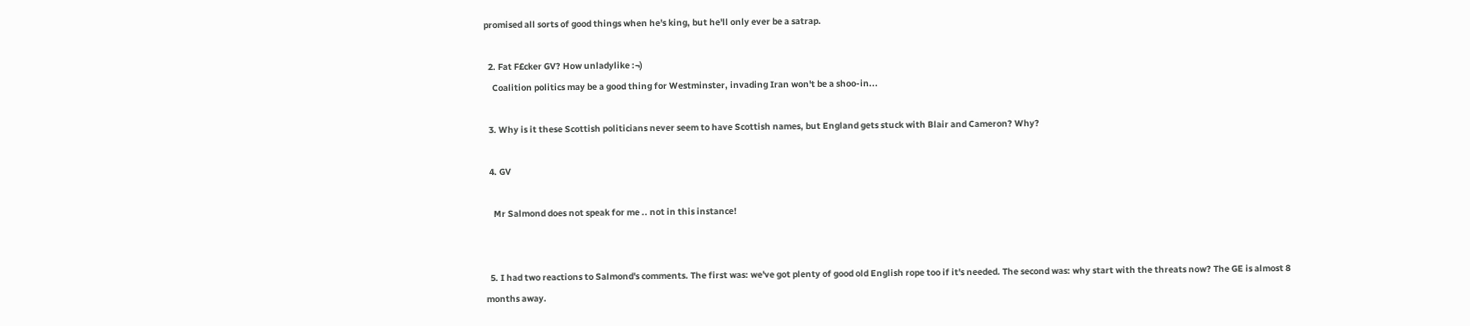promised all sorts of good things when he's king, but he'll only ever be a satrap.

  2. Fat F£cker GV? How unladylike :¬)
    Coalition politics may be a good thing for Westminster, invading Iran won't be a shoo-in...

  3. Why is it these Scottish politicians never seem to have Scottish names, but England gets stuck with Blair and Cameron? Why?

  4. GV

    Mr Salmond does not speak for me .. not in this instance!


  5. I had two reactions to Salmond's comments. The first was: we've got plenty of good old English rope too if it's needed. The second was: why start with the threats now? The GE is almost 8 months away.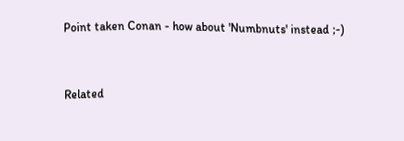Point taken Conan - how about 'Numbnuts' instead ;-)


Related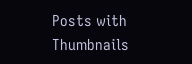Posts with Thumbnails